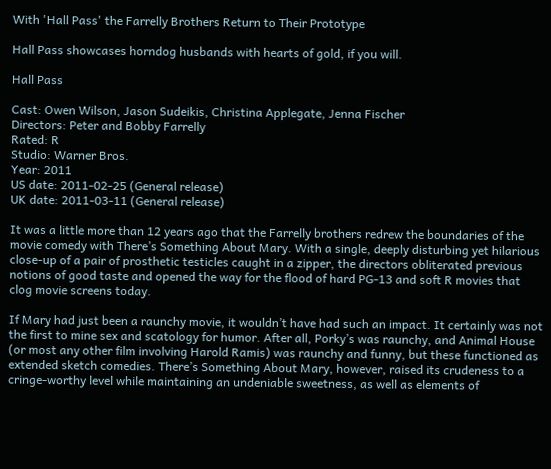With 'Hall Pass' the Farrelly Brothers Return to Their Prototype

Hall Pass showcases horndog husbands with hearts of gold, if you will.

Hall Pass

Cast: Owen Wilson, Jason Sudeikis, Christina Applegate, Jenna Fischer
Directors: Peter and Bobby Farrelly
Rated: R
Studio: Warner Bros.
Year: 2011
US date: 2011-02-25 (General release)
UK date: 2011-03-11 (General release)

It was a little more than 12 years ago that the Farrelly brothers redrew the boundaries of the movie comedy with There’s Something About Mary. With a single, deeply disturbing yet hilarious close-up of a pair of prosthetic testicles caught in a zipper, the directors obliterated previous notions of good taste and opened the way for the flood of hard PG-13 and soft R movies that clog movie screens today.

If Mary had just been a raunchy movie, it wouldn’t have had such an impact. It certainly was not the first to mine sex and scatology for humor. After all, Porky’s was raunchy, and Animal House (or most any other film involving Harold Ramis) was raunchy and funny, but these functioned as extended sketch comedies. There’s Something About Mary, however, raised its crudeness to a cringe-worthy level while maintaining an undeniable sweetness, as well as elements of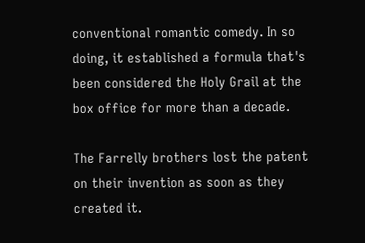conventional romantic comedy. In so doing, it established a formula that's been considered the Holy Grail at the box office for more than a decade.

The Farrelly brothers lost the patent on their invention as soon as they created it.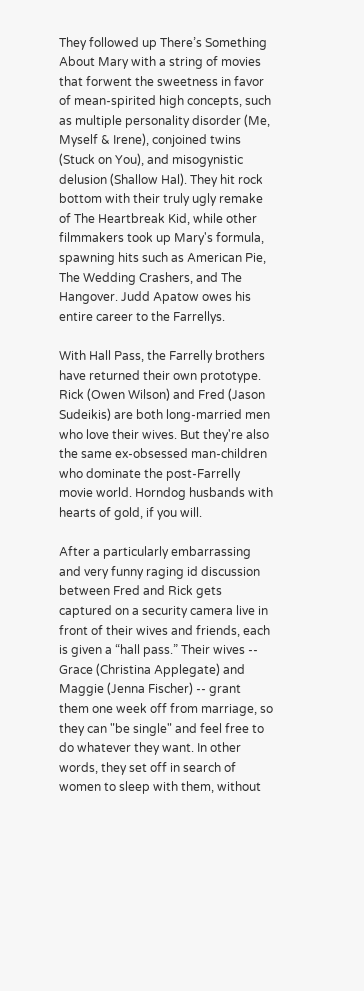They followed up There’s Something About Mary with a string of movies that forwent the sweetness in favor of mean-spirited high concepts, such as multiple personality disorder (Me, Myself & Irene), conjoined twins (Stuck on You), and misogynistic delusion (Shallow Hal). They hit rock bottom with their truly ugly remake of The Heartbreak Kid, while other filmmakers took up Mary's formula, spawning hits such as American Pie, The Wedding Crashers, and The Hangover. Judd Apatow owes his entire career to the Farrellys.

With Hall Pass, the Farrelly brothers have returned their own prototype. Rick (Owen Wilson) and Fred (Jason Sudeikis) are both long-married men who love their wives. But they're also the same ex-obsessed man-children who dominate the post-Farrelly movie world. Horndog husbands with hearts of gold, if you will.

After a particularly embarrassing and very funny raging id discussion between Fred and Rick gets captured on a security camera live in front of their wives and friends, each is given a “hall pass.” Their wives -- Grace (Christina Applegate) and Maggie (Jenna Fischer) -- grant them one week off from marriage, so they can "be single" and feel free to do whatever they want. In other words, they set off in search of women to sleep with them, without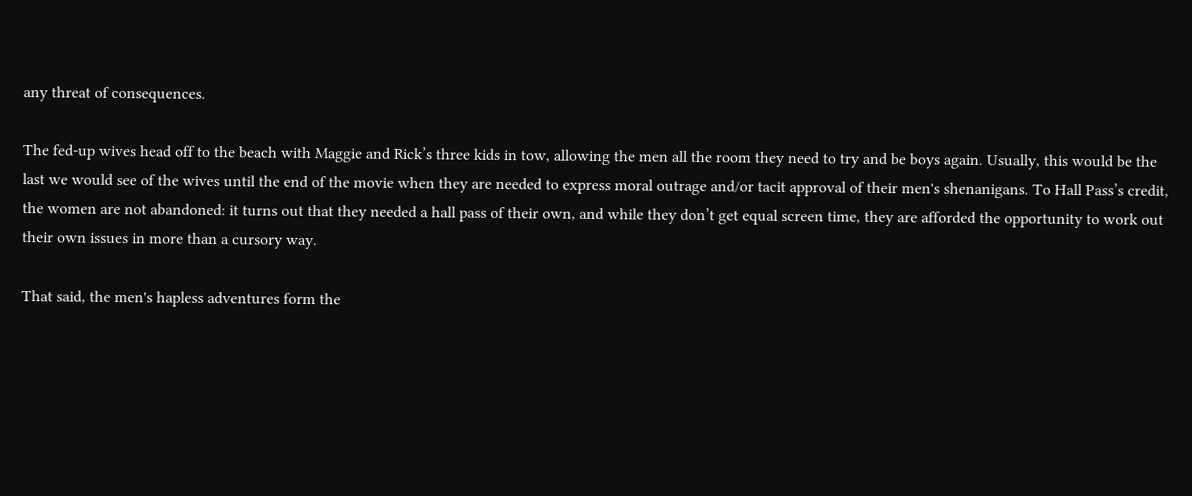any threat of consequences.

The fed-up wives head off to the beach with Maggie and Rick’s three kids in tow, allowing the men all the room they need to try and be boys again. Usually, this would be the last we would see of the wives until the end of the movie when they are needed to express moral outrage and/or tacit approval of their men's shenanigans. To Hall Pass’s credit, the women are not abandoned: it turns out that they needed a hall pass of their own, and while they don’t get equal screen time, they are afforded the opportunity to work out their own issues in more than a cursory way.

That said, the men's hapless adventures form the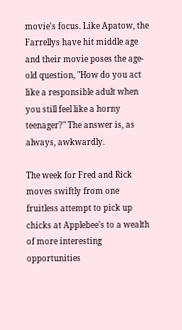movie's focus. Like Apatow, the Farrellys have hit middle age and their movie poses the age-old question, "How do you act like a responsible adult when you still feel like a horny teenager?" The answer is, as always, awkwardly.

The week for Fred and Rick moves swiftly from one fruitless attempt to pick up chicks at Applebee’s to a wealth of more interesting opportunities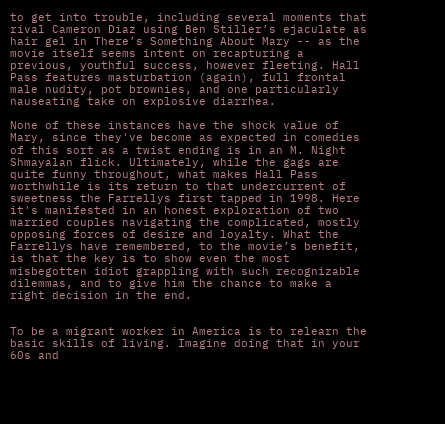to get into trouble, including several moments that rival Cameron Diaz using Ben Stiller’s ejaculate as hair gel in There’s Something About Mary -- as the movie itself seems intent on recapturing a previous, youthful success, however fleeting. Hall Pass features masturbation (again), full frontal male nudity, pot brownies, and one particularly nauseating take on explosive diarrhea.

None of these instances have the shock value of Mary, since they've become as expected in comedies of this sort as a twist ending is in an M. Night Shmayalan flick. Ultimately, while the gags are quite funny throughout, what makes Hall Pass worthwhile is its return to that undercurrent of sweetness the Farrellys first tapped in 1998. Here it's manifested in an honest exploration of two married couples navigating the complicated, mostly opposing forces of desire and loyalty. What the Farrellys have remembered, to the movie’s benefit, is that the key is to show even the most misbegotten idiot grappling with such recognizable dilemmas, and to give him the chance to make a right decision in the end.


To be a migrant worker in America is to relearn the basic skills of living. Imagine doing that in your 60s and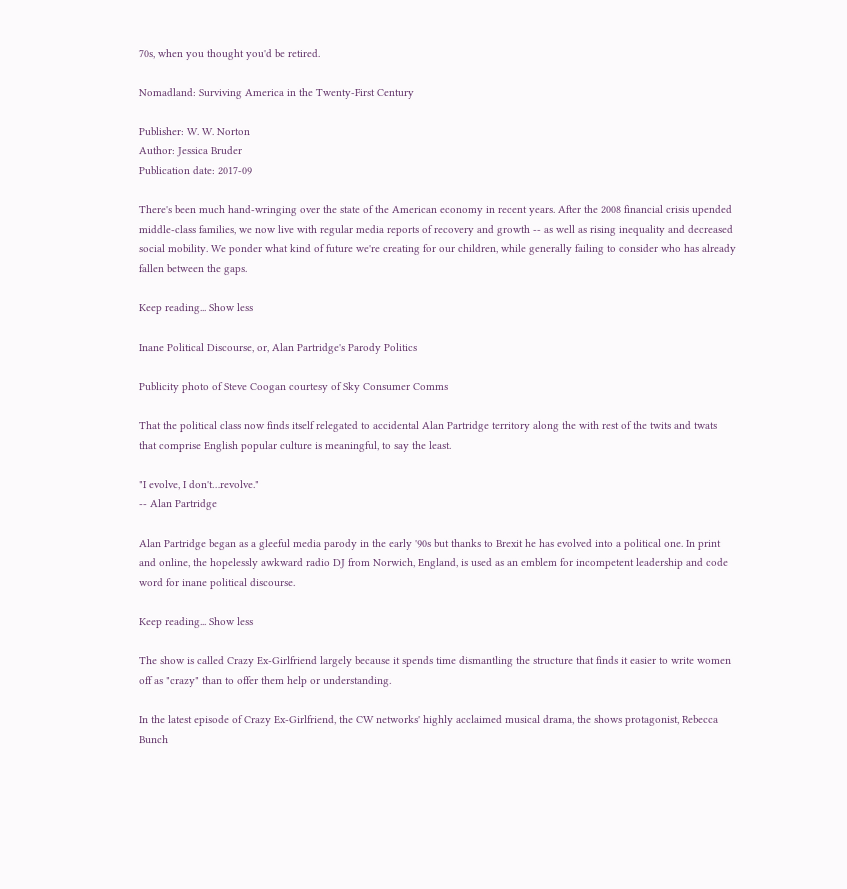70s, when you thought you'd be retired.

Nomadland: Surviving America in the Twenty-First Century

Publisher: W. W. Norton
Author: Jessica Bruder
Publication date: 2017-09

There's been much hand-wringing over the state of the American economy in recent years. After the 2008 financial crisis upended middle-class families, we now live with regular media reports of recovery and growth -- as well as rising inequality and decreased social mobility. We ponder what kind of future we're creating for our children, while generally failing to consider who has already fallen between the gaps.

Keep reading... Show less

Inane Political Discourse, or, Alan Partridge's Parody Politics

Publicity photo of Steve Coogan courtesy of Sky Consumer Comms

That the political class now finds itself relegated to accidental Alan Partridge territory along the with rest of the twits and twats that comprise English popular culture is meaningful, to say the least.

"I evolve, I don't…revolve."
-- Alan Partridge

Alan Partridge began as a gleeful media parody in the early '90s but thanks to Brexit he has evolved into a political one. In print and online, the hopelessly awkward radio DJ from Norwich, England, is used as an emblem for incompetent leadership and code word for inane political discourse.

Keep reading... Show less

The show is called Crazy Ex-Girlfriend largely because it spends time dismantling the structure that finds it easier to write women off as "crazy" than to offer them help or understanding.

In the latest episode of Crazy Ex-Girlfriend, the CW networks' highly acclaimed musical drama, the shows protagonist, Rebecca Bunch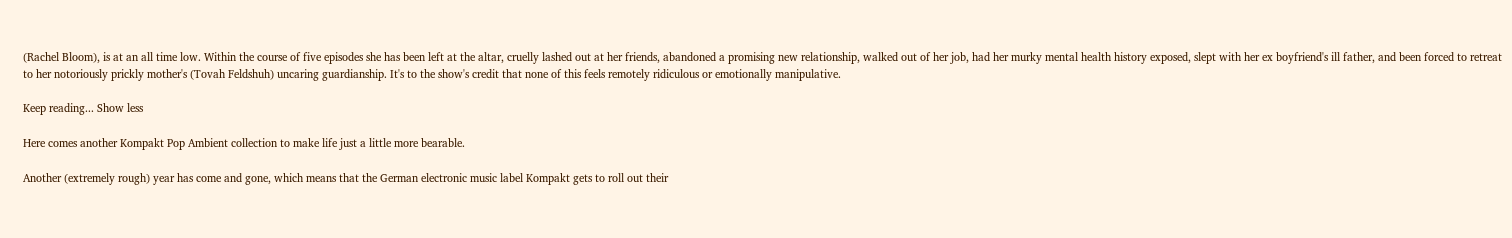(Rachel Bloom), is at an all time low. Within the course of five episodes she has been left at the altar, cruelly lashed out at her friends, abandoned a promising new relationship, walked out of her job, had her murky mental health history exposed, slept with her ex boyfriend's ill father, and been forced to retreat to her notoriously prickly mother's (Tovah Feldshuh) uncaring guardianship. It's to the show's credit that none of this feels remotely ridiculous or emotionally manipulative.

Keep reading... Show less

Here comes another Kompakt Pop Ambient collection to make life just a little more bearable.

Another (extremely rough) year has come and gone, which means that the German electronic music label Kompakt gets to roll out their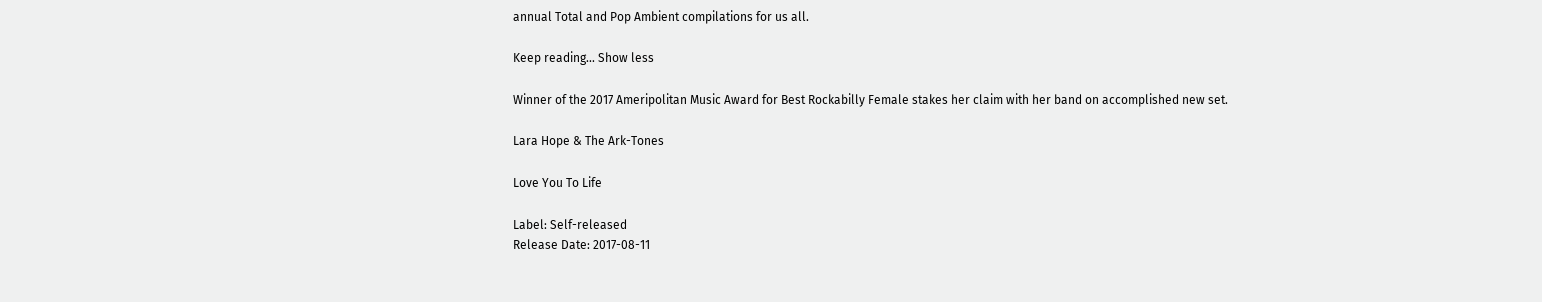annual Total and Pop Ambient compilations for us all.

Keep reading... Show less

Winner of the 2017 Ameripolitan Music Award for Best Rockabilly Female stakes her claim with her band on accomplished new set.

Lara Hope & The Ark-Tones

Love You To Life

Label: Self-released
Release Date: 2017-08-11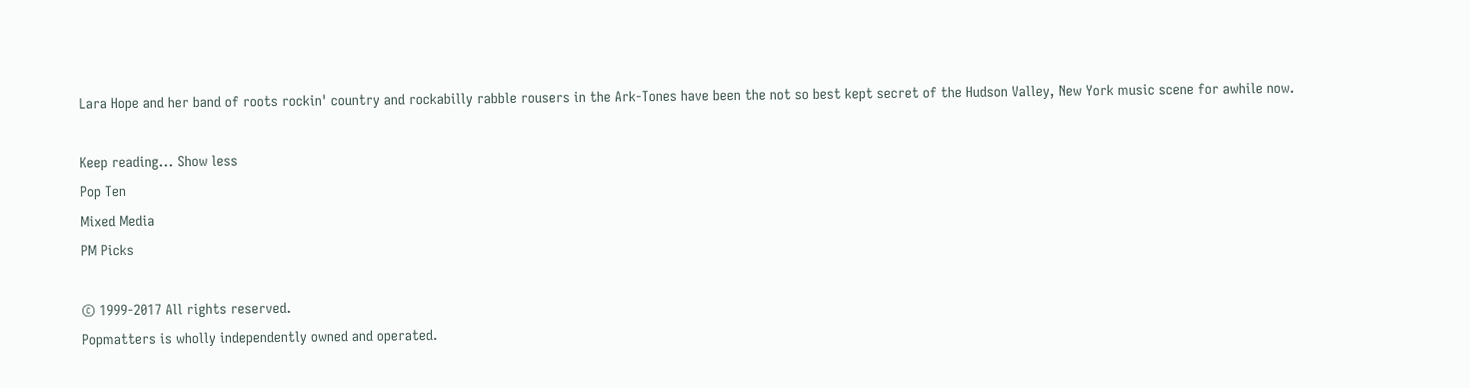Lara Hope and her band of roots rockin' country and rockabilly rabble rousers in the Ark-Tones have been the not so best kept secret of the Hudson Valley, New York music scene for awhile now.

Keep reading... Show less
Pop Ten
Mixed Media
PM Picks

© 1999-2017 All rights reserved.
Popmatters is wholly independently owned and operated.